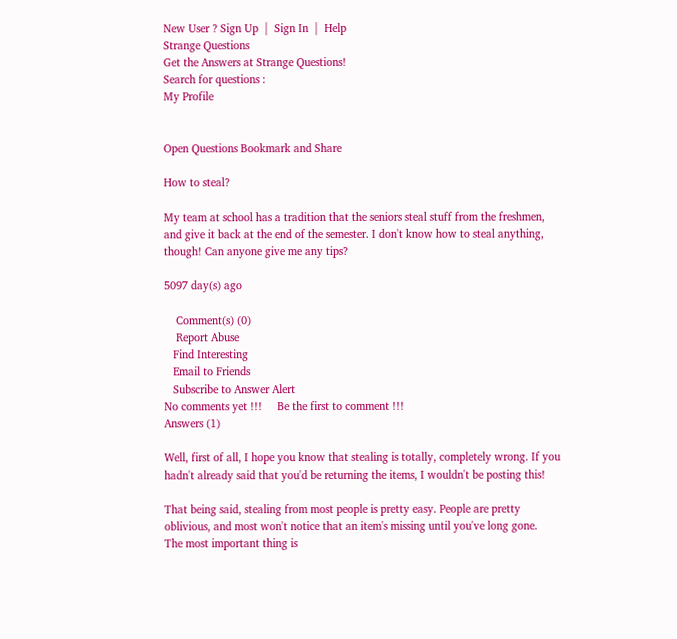New User ? Sign Up  |  Sign In  |  Help
Strange Questions
Get the Answers at Strange Questions!
Search for questions :
My Profile


Open Questions Bookmark and Share

How to steal?

My team at school has a tradition that the seniors steal stuff from the freshmen, and give it back at the end of the semester. I don't know how to steal anything, though! Can anyone give me any tips?

5097 day(s) ago

    Comment(s) (0)
    Report Abuse
   Find Interesting
   Email to Friends
   Subscribe to Answer Alert
No comments yet !!!     Be the first to comment !!!
Answers (1)

Well, first of all, I hope you know that stealing is totally, completely wrong. If you hadn't already said that you'd be returning the items, I wouldn't be posting this!

That being said, stealing from most people is pretty easy. People are pretty oblivious, and most won't notice that an item's missing until you've long gone.
The most important thing is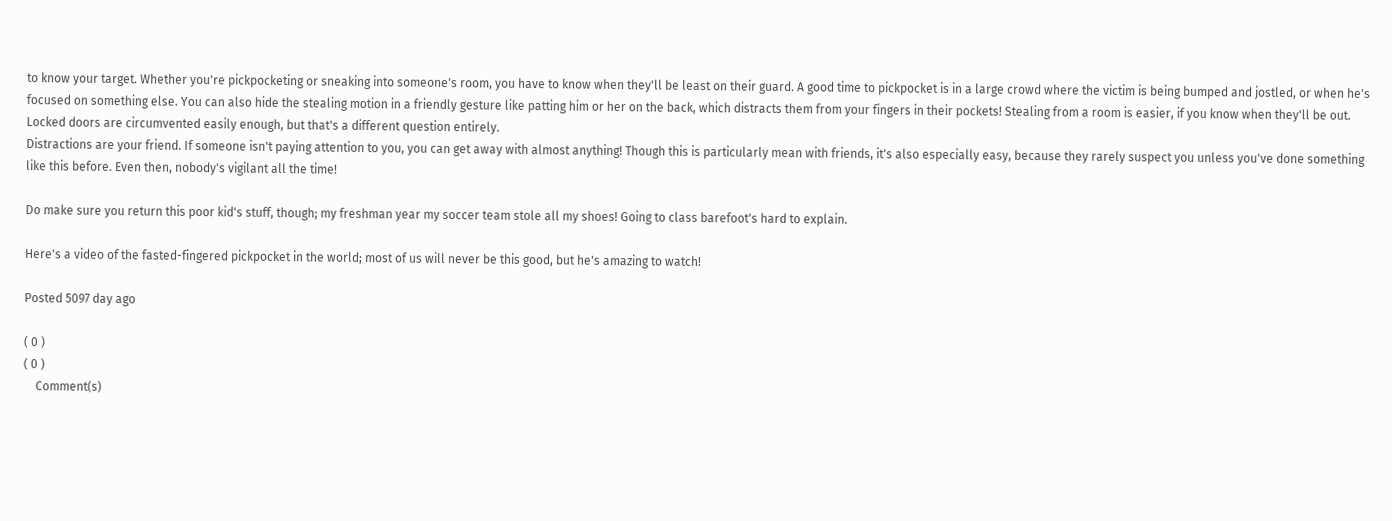to know your target. Whether you're pickpocketing or sneaking into someone's room, you have to know when they'll be least on their guard. A good time to pickpocket is in a large crowd where the victim is being bumped and jostled, or when he's focused on something else. You can also hide the stealing motion in a friendly gesture like patting him or her on the back, which distracts them from your fingers in their pockets! Stealing from a room is easier, if you know when they'll be out. Locked doors are circumvented easily enough, but that's a different question entirely.
Distractions are your friend. If someone isn't paying attention to you, you can get away with almost anything! Though this is particularly mean with friends, it's also especially easy, because they rarely suspect you unless you've done something like this before. Even then, nobody's vigilant all the time!

Do make sure you return this poor kid's stuff, though; my freshman year my soccer team stole all my shoes! Going to class barefoot's hard to explain.

Here's a video of the fasted-fingered pickpocket in the world; most of us will never be this good, but he's amazing to watch!

Posted 5097 day ago

( 0 )
( 0 )
    Comment(s)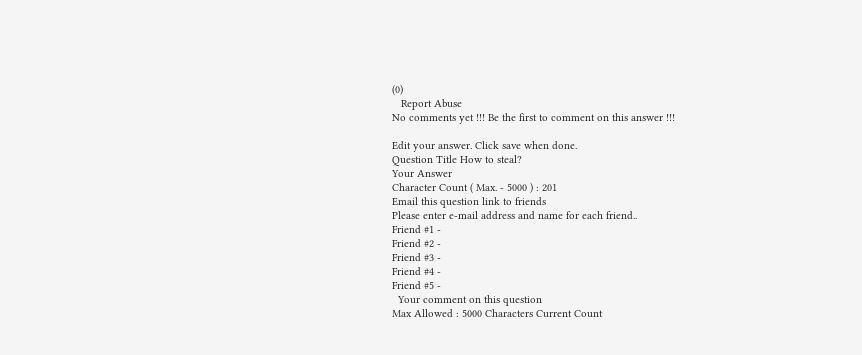(0)
   Report Abuse
No comments yet !!! Be the first to comment on this answer !!!

Edit your answer. Click save when done.
Question Title How to steal?
Your Answer
Character Count ( Max. - 5000 ) : 201
Email this question link to friends
Please enter e-mail address and name for each friend..
Friend #1 -
Friend #2 -
Friend #3 -
Friend #4 -
Friend #5 -
  Your comment on this question
Max Allowed : 5000 Characters Current Count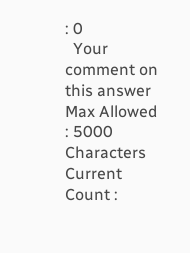: 0
  Your comment on this answer
Max Allowed : 5000 Characters Current Count :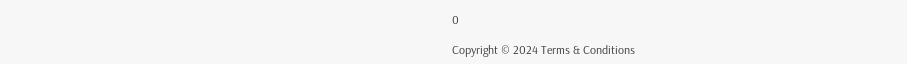0

Copyright © 2024 Terms & Conditions